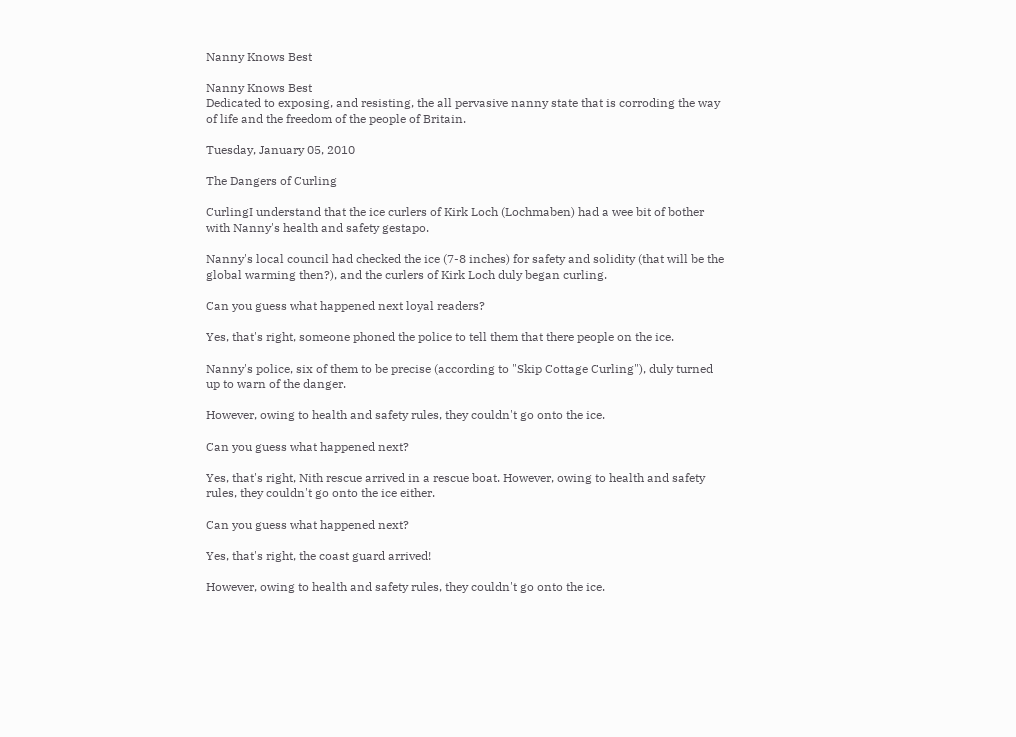Nanny Knows Best

Nanny Knows Best
Dedicated to exposing, and resisting, the all pervasive nanny state that is corroding the way of life and the freedom of the people of Britain.

Tuesday, January 05, 2010

The Dangers of Curling

CurlingI understand that the ice curlers of Kirk Loch (Lochmaben) had a wee bit of bother with Nanny's health and safety gestapo.

Nanny's local council had checked the ice (7-8 inches) for safety and solidity (that will be the global warming then?), and the curlers of Kirk Loch duly began curling.

Can you guess what happened next loyal readers?

Yes, that's right, someone phoned the police to tell them that there people on the ice.

Nanny's police, six of them to be precise (according to "Skip Cottage Curling"), duly turned up to warn of the danger.

However, owing to health and safety rules, they couldn't go onto the ice.

Can you guess what happened next?

Yes, that's right, Nith rescue arrived in a rescue boat. However, owing to health and safety rules, they couldn't go onto the ice either.

Can you guess what happened next?

Yes, that's right, the coast guard arrived!

However, owing to health and safety rules, they couldn't go onto the ice.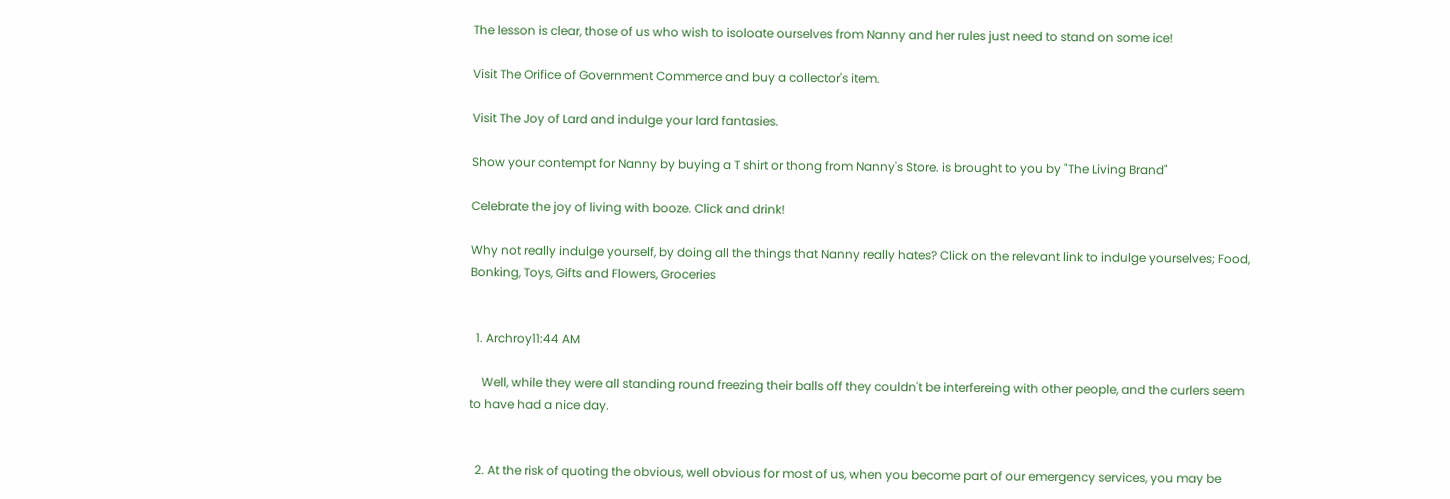The lesson is clear, those of us who wish to isoloate ourselves from Nanny and her rules just need to stand on some ice!

Visit The Orifice of Government Commerce and buy a collector's item.

Visit The Joy of Lard and indulge your lard fantasies.

Show your contempt for Nanny by buying a T shirt or thong from Nanny's Store. is brought to you by "The Living Brand"

Celebrate the joy of living with booze. Click and drink!

Why not really indulge yourself, by doing all the things that Nanny really hates? Click on the relevant link to indulge yourselves; Food, Bonking, Toys, Gifts and Flowers, Groceries


  1. Archroy11:44 AM

    Well, while they were all standing round freezing their balls off they couldn't be interfereing with other people, and the curlers seem to have had a nice day.


  2. At the risk of quoting the obvious, well obvious for most of us, when you become part of our emergency services, you may be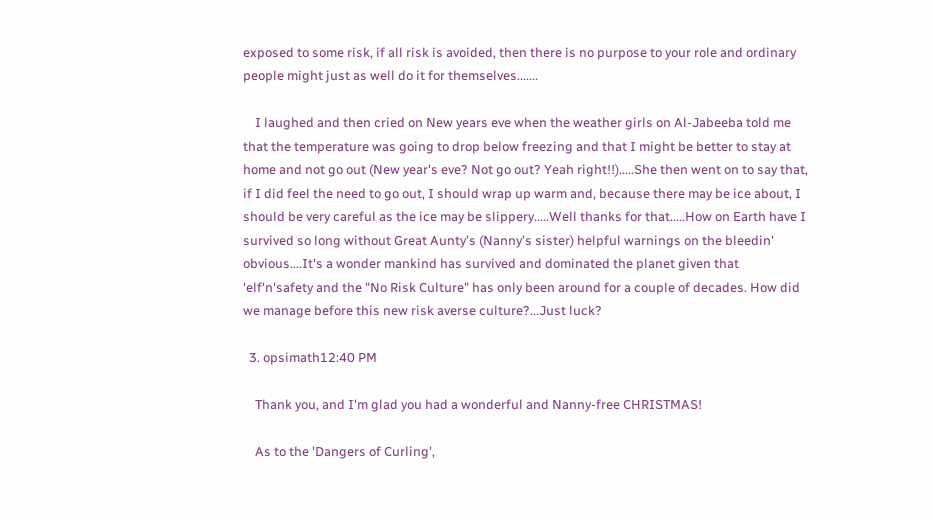exposed to some risk, if all risk is avoided, then there is no purpose to your role and ordinary people might just as well do it for themselves.......

    I laughed and then cried on New years eve when the weather girls on Al-Jabeeba told me that the temperature was going to drop below freezing and that I might be better to stay at home and not go out (New year's eve? Not go out? Yeah right!!).....She then went on to say that, if I did feel the need to go out, I should wrap up warm and, because there may be ice about, I should be very careful as the ice may be slippery.....Well thanks for that.....How on Earth have I survived so long without Great Aunty's (Nanny's sister) helpful warnings on the bleedin' obvious....It's a wonder mankind has survived and dominated the planet given that 'elf'n'safety and the "No Risk Culture" has only been around for a couple of decades. How did we manage before this new risk averse culture?...Just luck?

  3. opsimath12:40 PM

    Thank you, and I'm glad you had a wonderful and Nanny-free CHRISTMAS!

    As to the 'Dangers of Curling',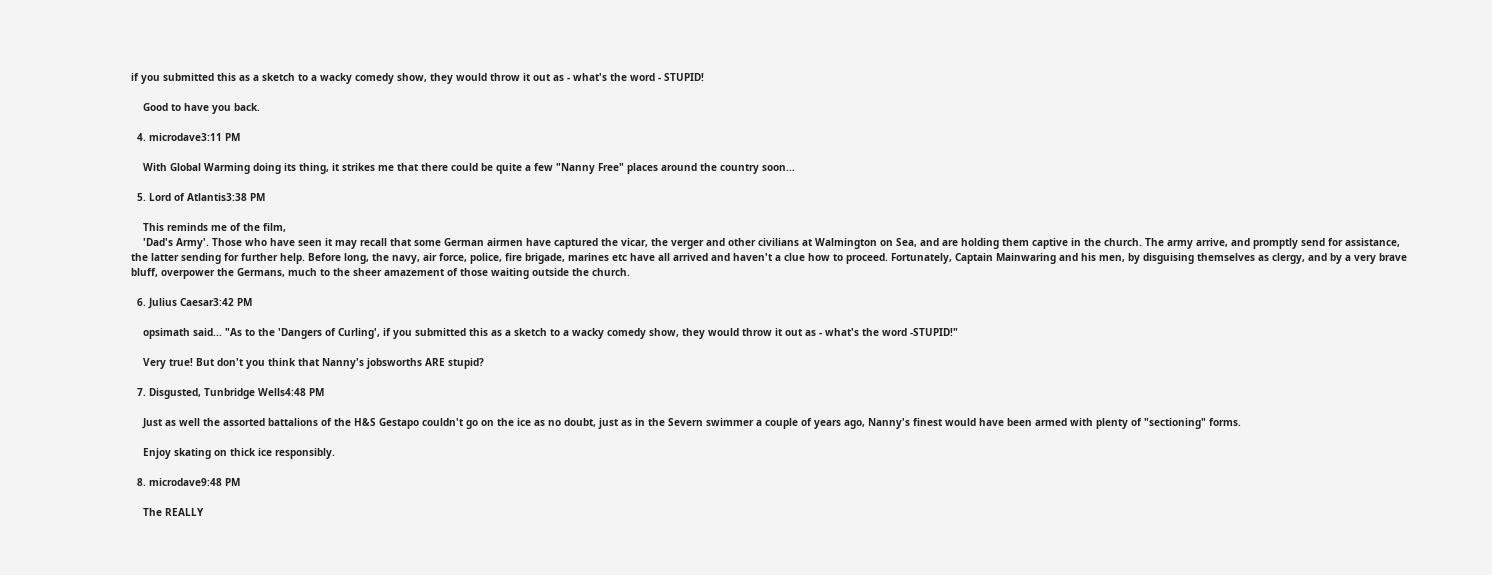if you submitted this as a sketch to a wacky comedy show, they would throw it out as - what's the word - STUPID!

    Good to have you back.

  4. microdave3:11 PM

    With Global Warming doing its thing, it strikes me that there could be quite a few "Nanny Free" places around the country soon...

  5. Lord of Atlantis3:38 PM

    This reminds me of the film,
    'Dad's Army'. Those who have seen it may recall that some German airmen have captured the vicar, the verger and other civilians at Walmington on Sea, and are holding them captive in the church. The army arrive, and promptly send for assistance, the latter sending for further help. Before long, the navy, air force, police, fire brigade, marines etc have all arrived and haven't a clue how to proceed. Fortunately, Captain Mainwaring and his men, by disguising themselves as clergy, and by a very brave bluff, overpower the Germans, much to the sheer amazement of those waiting outside the church.

  6. Julius Caesar3:42 PM

    opsimath said... "As to the 'Dangers of Curling', if you submitted this as a sketch to a wacky comedy show, they would throw it out as - what's the word -STUPID!"

    Very true! But don't you think that Nanny's jobsworths ARE stupid?

  7. Disgusted, Tunbridge Wells4:48 PM

    Just as well the assorted battalions of the H&S Gestapo couldn't go on the ice as no doubt, just as in the Severn swimmer a couple of years ago, Nanny's finest would have been armed with plenty of "sectioning" forms.

    Enjoy skating on thick ice responsibly.

  8. microdave9:48 PM

    The REALLY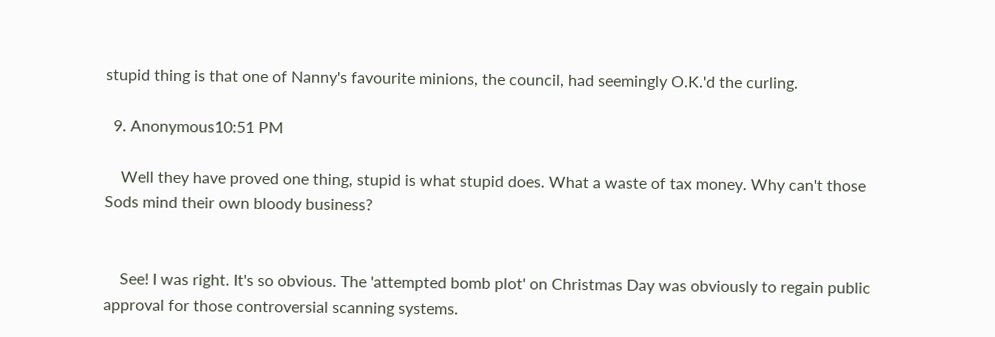stupid thing is that one of Nanny's favourite minions, the council, had seemingly O.K.'d the curling.

  9. Anonymous10:51 PM

    Well they have proved one thing, stupid is what stupid does. What a waste of tax money. Why can't those Sods mind their own bloody business?


    See! I was right. It's so obvious. The 'attempted bomb plot' on Christmas Day was obviously to regain public approval for those controversial scanning systems.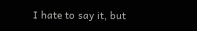I hate to say it, but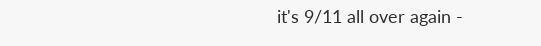it's 9/11 all over again -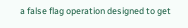a false flag operation designed to get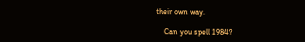their own way.

    Can you spell 1984?